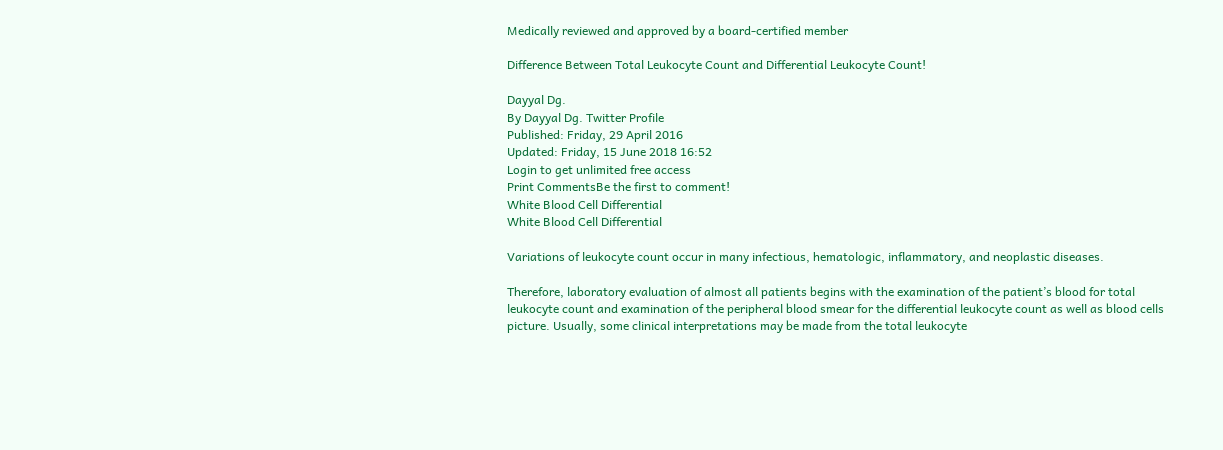Medically reviewed and approved by a board-certified member

Difference Between Total Leukocyte Count and Differential Leukocyte Count!

Dayyal Dg.
By Dayyal Dg. Twitter Profile
Published: Friday, 29 April 2016
Updated: Friday, 15 June 2018 16:52
Login to get unlimited free access
Print CommentsBe the first to comment!
White Blood Cell Differential
White Blood Cell Differential

Variations of leukocyte count occur in many infectious, hematologic, inflammatory, and neoplastic diseases.

Therefore, laboratory evaluation of almost all patients begins with the examination of the patient’s blood for total leukocyte count and examination of the peripheral blood smear for the differential leukocyte count as well as blood cells picture. Usually, some clinical interpretations may be made from the total leukocyte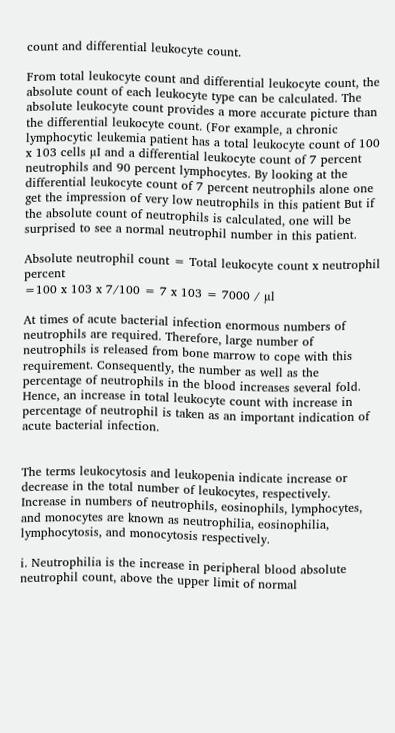count and differential leukocyte count.

From total leukocyte count and differential leukocyte count, the absolute count of each leukocyte type can be calculated. The absolute leukocyte count provides a more accurate picture than the differential leukocyte count. (For example, a chronic lymphocytic leukemia patient has a total leukocyte count of 100 x 103 cells µI and a differential leukocyte count of 7 percent neutrophils and 90 percent lymphocytes. By looking at the differential leukocyte count of 7 percent neutrophils alone one get the impression of very low neutrophils in this patient But if the absolute count of neutrophils is calculated, one will be surprised to see a normal neutrophil number in this patient.

Absolute neutrophil count = Total leukocyte count x neutrophil percent
=100 x 103 x 7/100 = 7 x 103 = 7000 / µl

At times of acute bacterial infection enormous numbers of neutrophils are required. Therefore, large number of neutrophils is released from bone marrow to cope with this requirement. Consequently, the number as well as the percentage of neutrophils in the blood increases several fold. Hence, an increase in total leukocyte count with increase in percentage of neutrophil is taken as an important indication of acute bacterial infection.


The terms leukocytosis and leukopenia indicate increase or decrease in the total number of leukocytes, respectively. Increase in numbers of neutrophils, eosinophils, lymphocytes, and monocytes are known as neutrophilia, eosinophilia, lymphocytosis, and monocytosis respectively.

i. Neutrophilia is the increase in peripheral blood absolute neutrophil count, above the upper limit of normal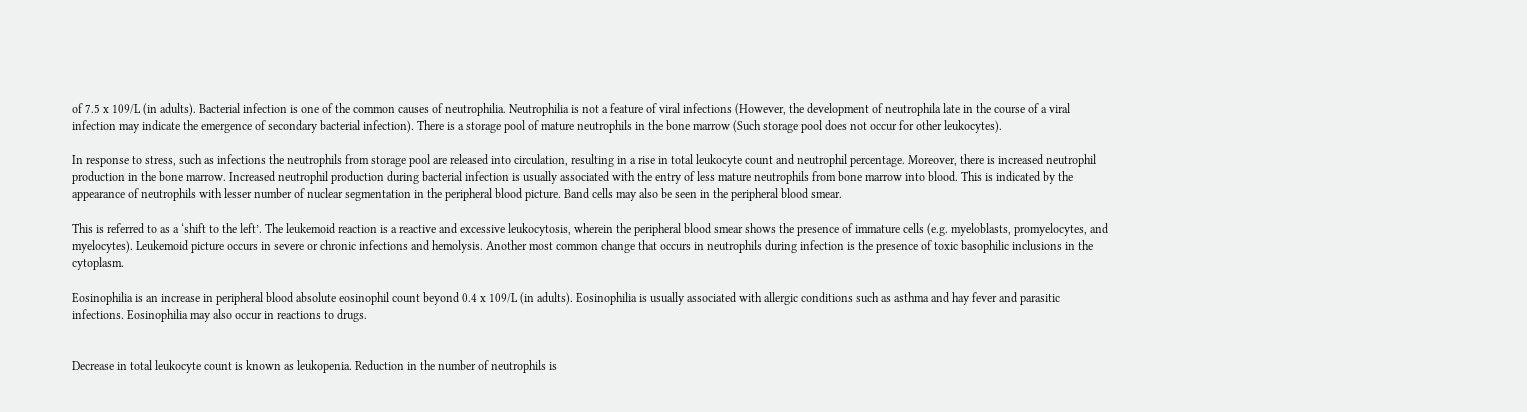of 7.5 x 109/L (in adults). Bacterial infection is one of the common causes of neutrophilia. Neutrophilia is not a feature of viral infections (However, the development of neutrophila late in the course of a viral infection may indicate the emergence of secondary bacterial infection). There is a storage pool of mature neutrophils in the bone marrow (Such storage pool does not occur for other leukocytes).

In response to stress, such as infections the neutrophils from storage pool are released into circulation, resulting in a rise in total leukocyte count and neutrophil percentage. Moreover, there is increased neutrophil production in the bone marrow. Increased neutrophil production during bacterial infection is usually associated with the entry of less mature neutrophils from bone marrow into blood. This is indicated by the appearance of neutrophils with lesser number of nuclear segmentation in the peripheral blood picture. Band cells may also be seen in the peripheral blood smear.

This is referred to as a ‘shift to the left’. The leukemoid reaction is a reactive and excessive leukocytosis, wherein the peripheral blood smear shows the presence of immature cells (e.g. myeloblasts, promyelocytes, and myelocytes). Leukemoid picture occurs in severe or chronic infections and hemolysis. Another most common change that occurs in neutrophils during infection is the presence of toxic basophilic inclusions in the cytoplasm.

Eosinophilia is an increase in peripheral blood absolute eosinophil count beyond 0.4 x 109/L (in adults). Eosinophilia is usually associated with allergic conditions such as asthma and hay fever and parasitic infections. Eosinophilia may also occur in reactions to drugs.


Decrease in total leukocyte count is known as leukopenia. Reduction in the number of neutrophils is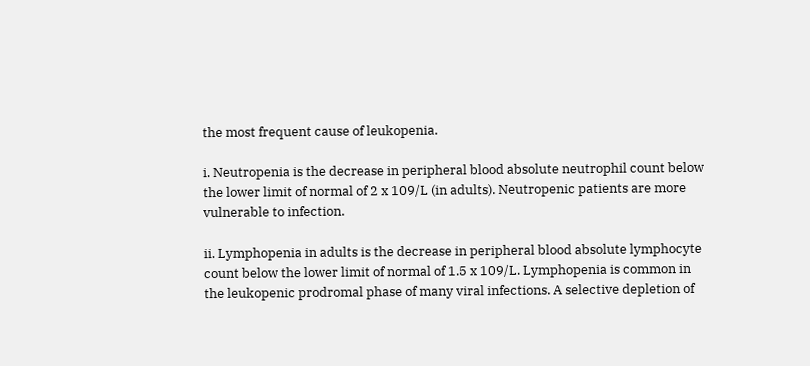the most frequent cause of leukopenia.

i. Neutropenia is the decrease in peripheral blood absolute neutrophil count below the lower limit of normal of 2 x 109/L (in adults). Neutropenic patients are more vulnerable to infection.

ii. Lymphopenia in adults is the decrease in peripheral blood absolute lymphocyte count below the lower limit of normal of 1.5 x 109/L. Lymphopenia is common in the leukopenic prodromal phase of many viral infections. A selective depletion of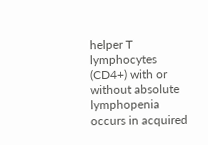helper T lymphocytes (CD4+) with or without absolute lymphopenia occurs in acquired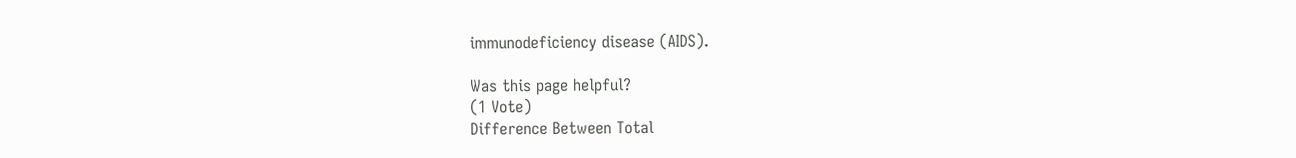immunodeficiency disease (AIDS).

Was this page helpful?
(1 Vote)
Difference Between Total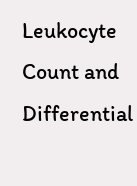Leukocyte Count and Differential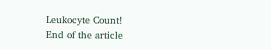Leukocyte Count!
End of the article